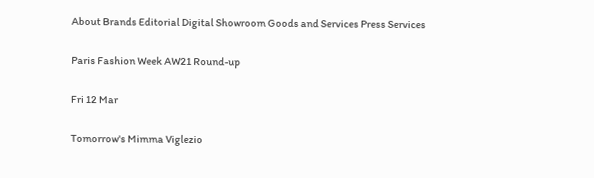About Brands Editorial Digital Showroom Goods and Services Press Services

Paris Fashion Week AW21 Round-up

Fri 12 Mar

Tomorrow's Mimma Viglezio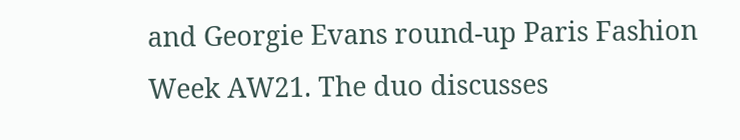and Georgie Evans round-up Paris Fashion Week AW21. The duo discusses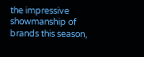the impressive showmanship of brands this season,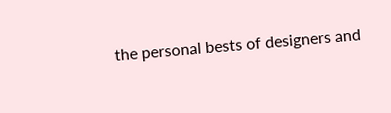the personal bests of designers and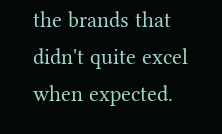the brands that didn't quite excel when expected.